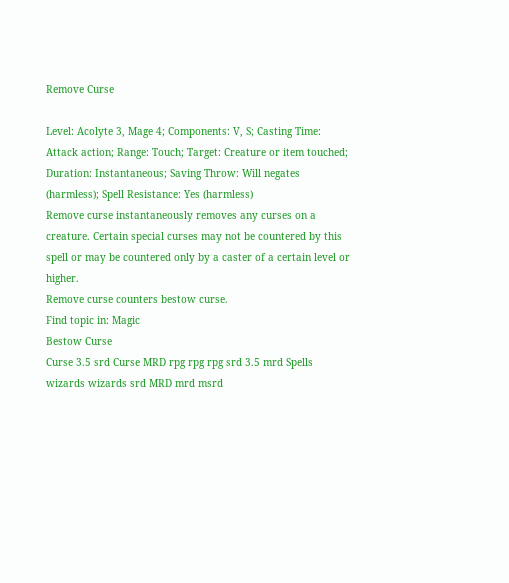Remove Curse

Level: Acolyte 3, Mage 4; Components: V, S; Casting Time: Attack action; Range: Touch; Target: Creature or item touched; Duration: Instantaneous; Saving Throw: Will negates (harmless); Spell Resistance: Yes (harmless)
Remove curse instantaneously removes any curses on a creature. Certain special curses may not be countered by this spell or may be countered only by a caster of a certain level or higher.
Remove curse counters bestow curse.
Find topic in: Magic
Bestow Curse
Curse 3.5 srd Curse MRD rpg rpg rpg srd 3.5 mrd Spells wizards wizards srd MRD mrd msrd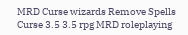MRD Curse wizards Remove Spells Curse 3.5 3.5 rpg MRD roleplaying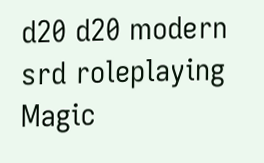d20 d20 modern srd roleplaying Magic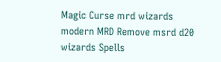Magic Curse mrd wizards modern MRD Remove msrd d20 wizards Spells